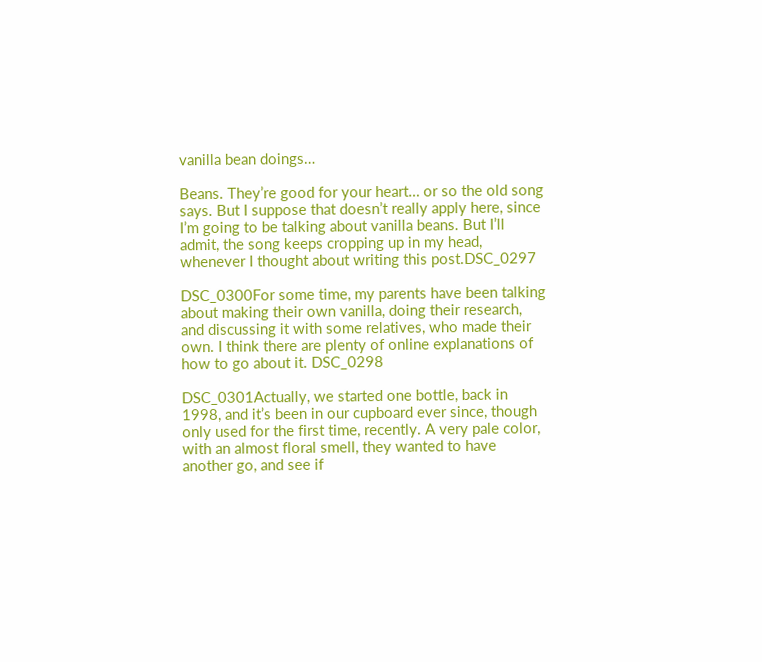vanilla bean doings…

Beans. They’re good for your heart… or so the old song says. But I suppose that doesn’t really apply here, since I’m going to be talking about vanilla beans. But I’ll admit, the song keeps cropping up in my head, whenever I thought about writing this post.DSC_0297

DSC_0300For some time, my parents have been talking about making their own vanilla, doing their research, and discussing it with some relatives, who made their own. I think there are plenty of online explanations of how to go about it. DSC_0298

DSC_0301Actually, we started one bottle, back in 1998, and it’s been in our cupboard ever since, though only used for the first time, recently. A very pale color, with an almost floral smell, they wanted to have another go, and see if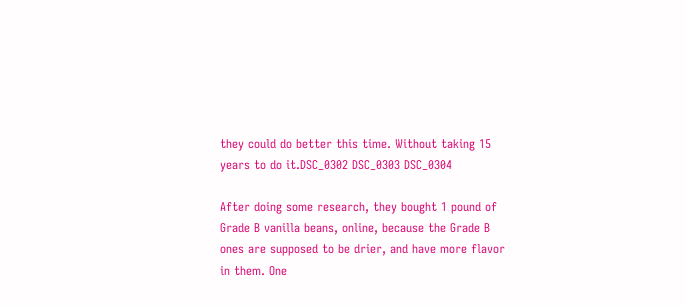they could do better this time. Without taking 15 years to do it.DSC_0302 DSC_0303 DSC_0304

After doing some research, they bought 1 pound of Grade B vanilla beans, online, because the Grade B ones are supposed to be drier, and have more flavor in them. One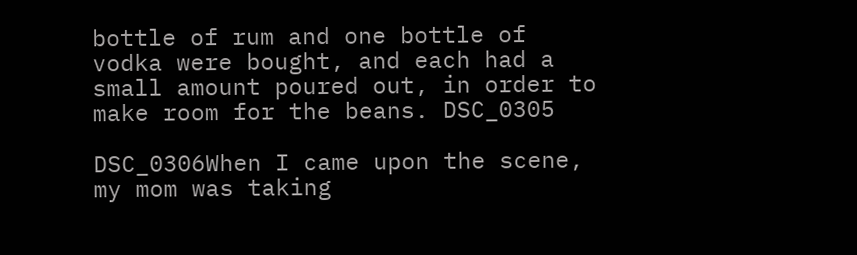bottle of rum and one bottle of vodka were bought, and each had a small amount poured out, in order to make room for the beans. DSC_0305

DSC_0306When I came upon the scene, my mom was taking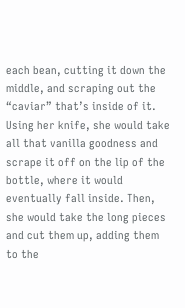each bean, cutting it down the middle, and scraping out the “caviar” that’s inside of it. Using her knife, she would take all that vanilla goodness and scrape it off on the lip of the bottle, where it would eventually fall inside. Then, she would take the long pieces and cut them up, adding them to the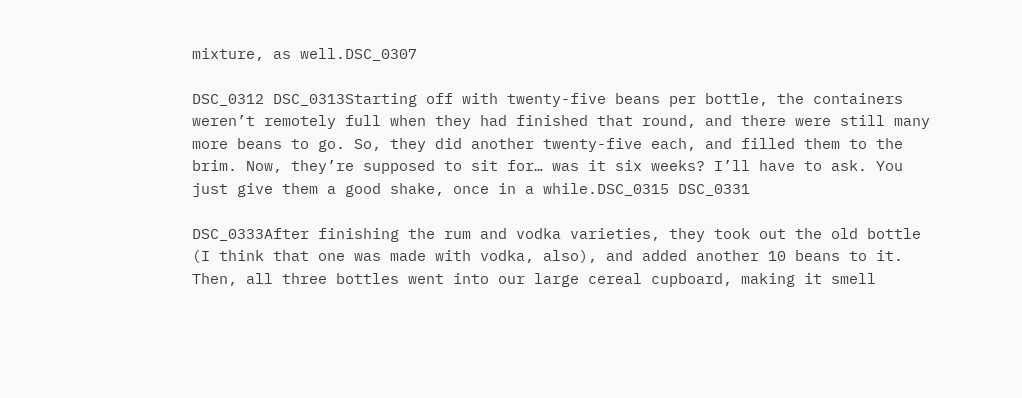mixture, as well.DSC_0307

DSC_0312 DSC_0313Starting off with twenty-five beans per bottle, the containers weren’t remotely full when they had finished that round, and there were still many more beans to go. So, they did another twenty-five each, and filled them to the brim. Now, they’re supposed to sit for… was it six weeks? I’ll have to ask. You just give them a good shake, once in a while.DSC_0315 DSC_0331

DSC_0333After finishing the rum and vodka varieties, they took out the old bottle (I think that one was made with vodka, also), and added another 10 beans to it. Then, all three bottles went into our large cereal cupboard, making it smell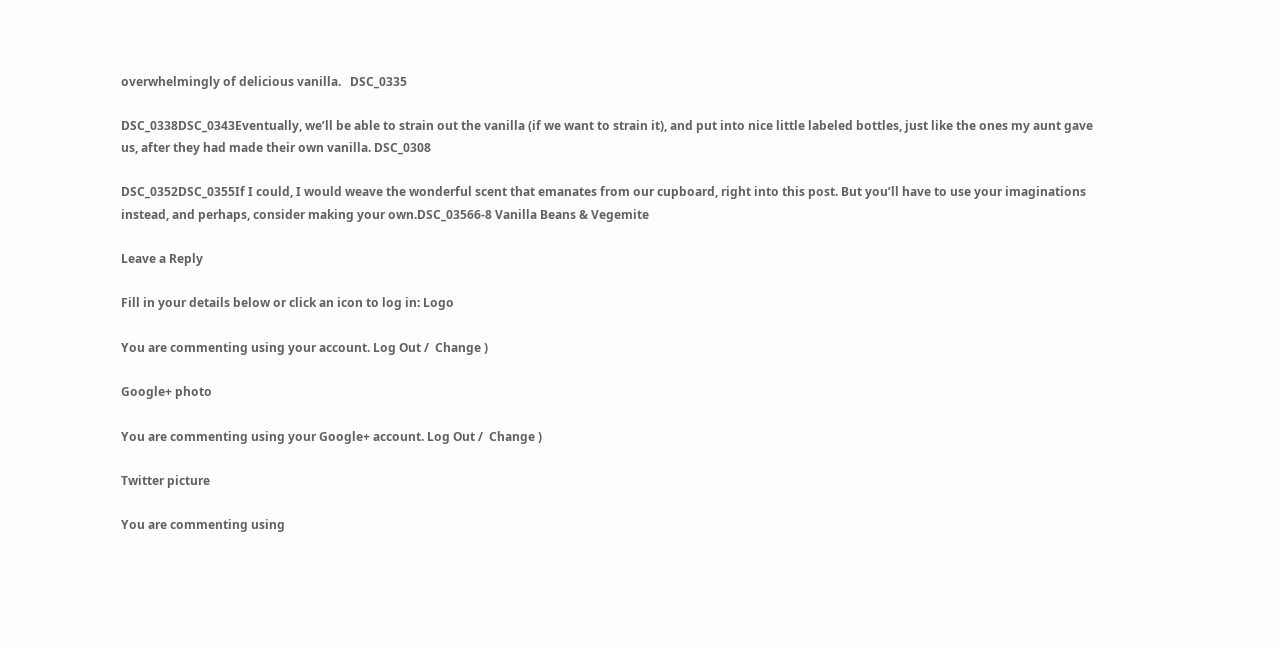overwhelmingly of delicious vanilla.   DSC_0335

DSC_0338DSC_0343Eventually, we’ll be able to strain out the vanilla (if we want to strain it), and put into nice little labeled bottles, just like the ones my aunt gave us, after they had made their own vanilla. DSC_0308

DSC_0352DSC_0355If I could, I would weave the wonderful scent that emanates from our cupboard, right into this post. But you’ll have to use your imaginations instead, and perhaps, consider making your own.DSC_03566-8 Vanilla Beans & Vegemite

Leave a Reply

Fill in your details below or click an icon to log in: Logo

You are commenting using your account. Log Out /  Change )

Google+ photo

You are commenting using your Google+ account. Log Out /  Change )

Twitter picture

You are commenting using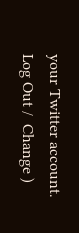your Twitter account. Log Out /  Change )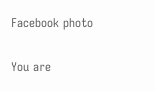Facebook photo

You are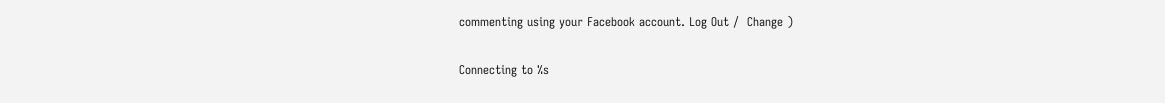commenting using your Facebook account. Log Out /  Change )

Connecting to %s